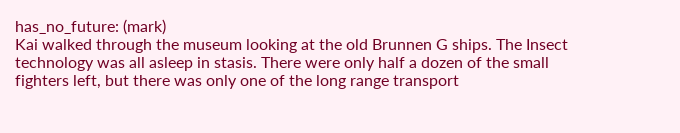has_no_future: (mark)
Kai walked through the museum looking at the old Brunnen G ships. The Insect technology was all asleep in stasis. There were only half a dozen of the small fighters left, but there was only one of the long range transport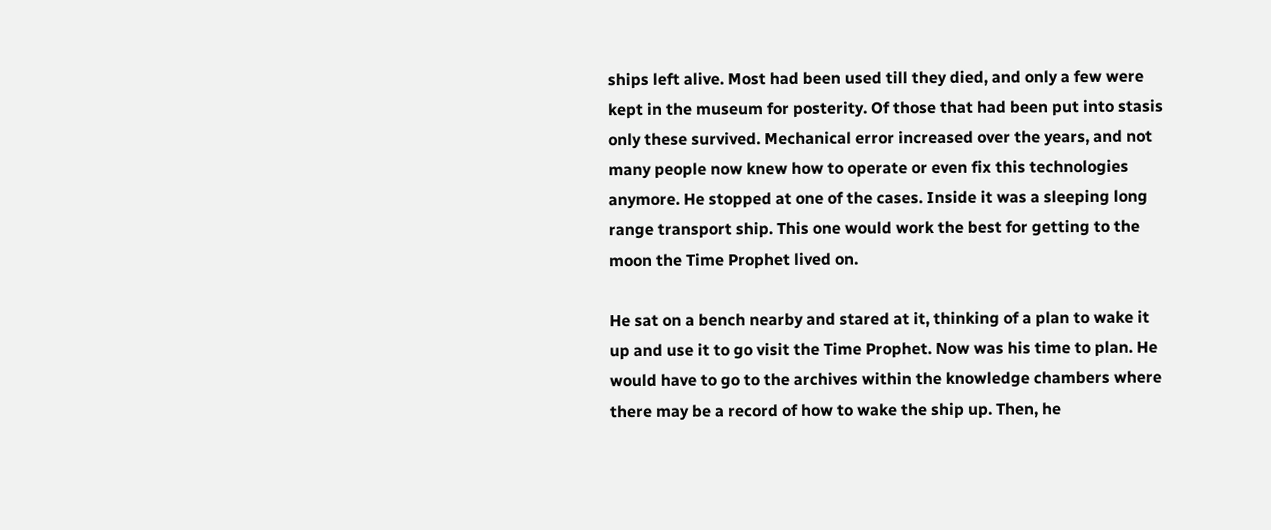ships left alive. Most had been used till they died, and only a few were kept in the museum for posterity. Of those that had been put into stasis only these survived. Mechanical error increased over the years, and not many people now knew how to operate or even fix this technologies anymore. He stopped at one of the cases. Inside it was a sleeping long range transport ship. This one would work the best for getting to the moon the Time Prophet lived on.

He sat on a bench nearby and stared at it, thinking of a plan to wake it up and use it to go visit the Time Prophet. Now was his time to plan. He would have to go to the archives within the knowledge chambers where there may be a record of how to wake the ship up. Then, he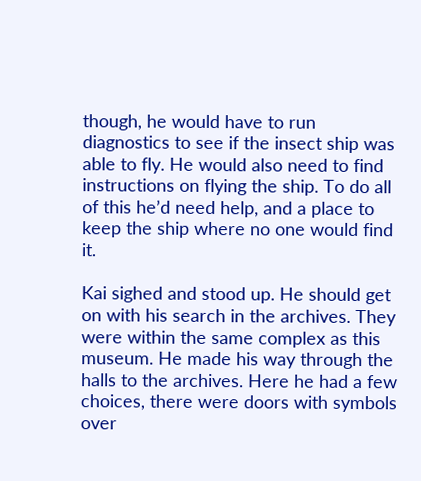though, he would have to run diagnostics to see if the insect ship was able to fly. He would also need to find instructions on flying the ship. To do all of this he’d need help, and a place to keep the ship where no one would find it.

Kai sighed and stood up. He should get on with his search in the archives. They were within the same complex as this museum. He made his way through the halls to the archives. Here he had a few choices, there were doors with symbols over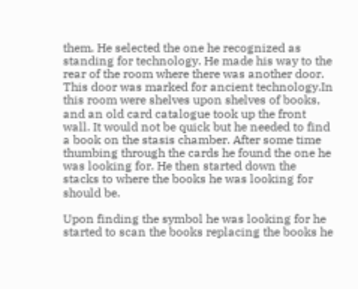them. He selected the one he recognized as standing for technology. He made his way to the rear of the room where there was another door. This door was marked for ancient technology.In this room were shelves upon shelves of books, and an old card catalogue took up the front wall. It would not be quick but he needed to find a book on the stasis chamber. After some time thumbing through the cards he found the one he was looking for. He then started down the stacks to where the books he was looking for should be.

Upon finding the symbol he was looking for he started to scan the books replacing the books he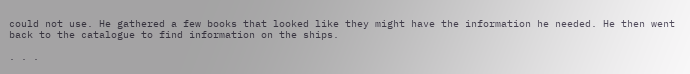could not use. He gathered a few books that looked like they might have the information he needed. He then went back to the catalogue to find information on the ships.

. . .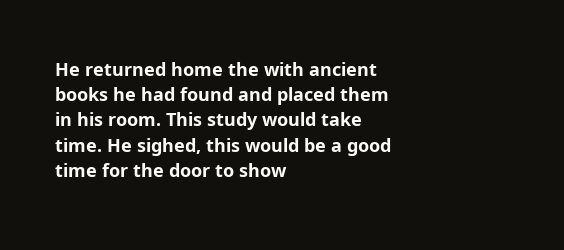He returned home the with ancient books he had found and placed them in his room. This study would take time. He sighed, this would be a good time for the door to show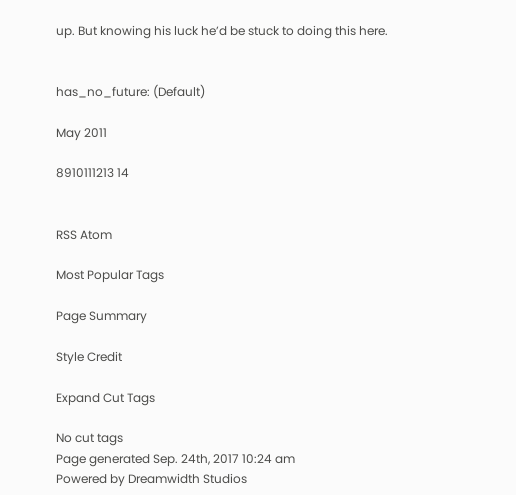up. But knowing his luck he’d be stuck to doing this here.


has_no_future: (Default)

May 2011

8910111213 14


RSS Atom

Most Popular Tags

Page Summary

Style Credit

Expand Cut Tags

No cut tags
Page generated Sep. 24th, 2017 10:24 am
Powered by Dreamwidth Studios